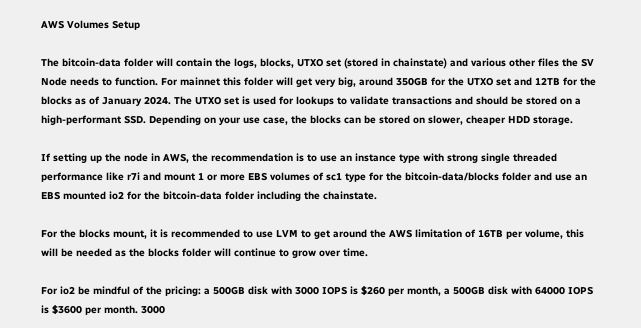AWS Volumes Setup

The bitcoin-data folder will contain the logs, blocks, UTXO set (stored in chainstate) and various other files the SV Node needs to function. For mainnet this folder will get very big, around 350GB for the UTXO set and 12TB for the blocks as of January 2024. The UTXO set is used for lookups to validate transactions and should be stored on a high-performant SSD. Depending on your use case, the blocks can be stored on slower, cheaper HDD storage.

If setting up the node in AWS, the recommendation is to use an instance type with strong single threaded performance like r7i and mount 1 or more EBS volumes of sc1 type for the bitcoin-data/blocks folder and use an EBS mounted io2 for the bitcoin-data folder including the chainstate.

For the blocks mount, it is recommended to use LVM to get around the AWS limitation of 16TB per volume, this will be needed as the blocks folder will continue to grow over time.

For io2 be mindful of the pricing: a 500GB disk with 3000 IOPS is $260 per month, a 500GB disk with 64000 IOPS is $3600 per month. 3000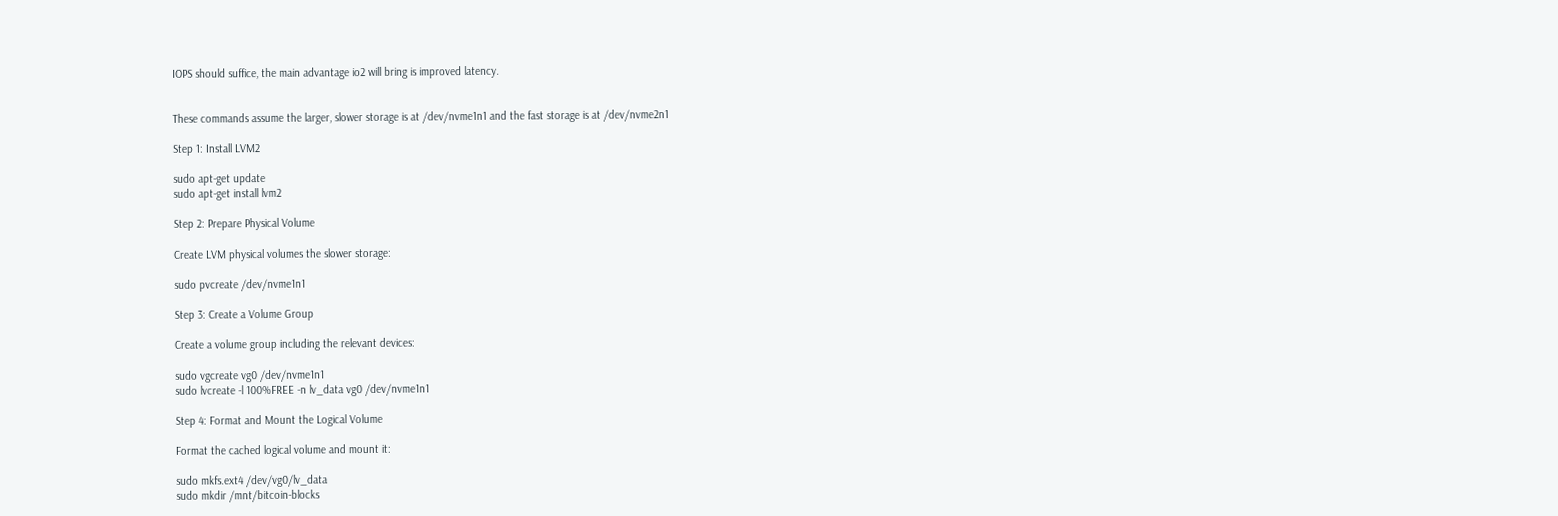IOPS should suffice, the main advantage io2 will bring is improved latency.


These commands assume the larger, slower storage is at /dev/nvme1n1 and the fast storage is at /dev/nvme2n1

Step 1: Install LVM2

sudo apt-get update
sudo apt-get install lvm2

Step 2: Prepare Physical Volume

Create LVM physical volumes the slower storage:

sudo pvcreate /dev/nvme1n1

Step 3: Create a Volume Group

Create a volume group including the relevant devices:

sudo vgcreate vg0 /dev/nvme1n1
sudo lvcreate -l 100%FREE -n lv_data vg0 /dev/nvme1n1

Step 4: Format and Mount the Logical Volume

Format the cached logical volume and mount it:

sudo mkfs.ext4 /dev/vg0/lv_data
sudo mkdir /mnt/bitcoin-blocks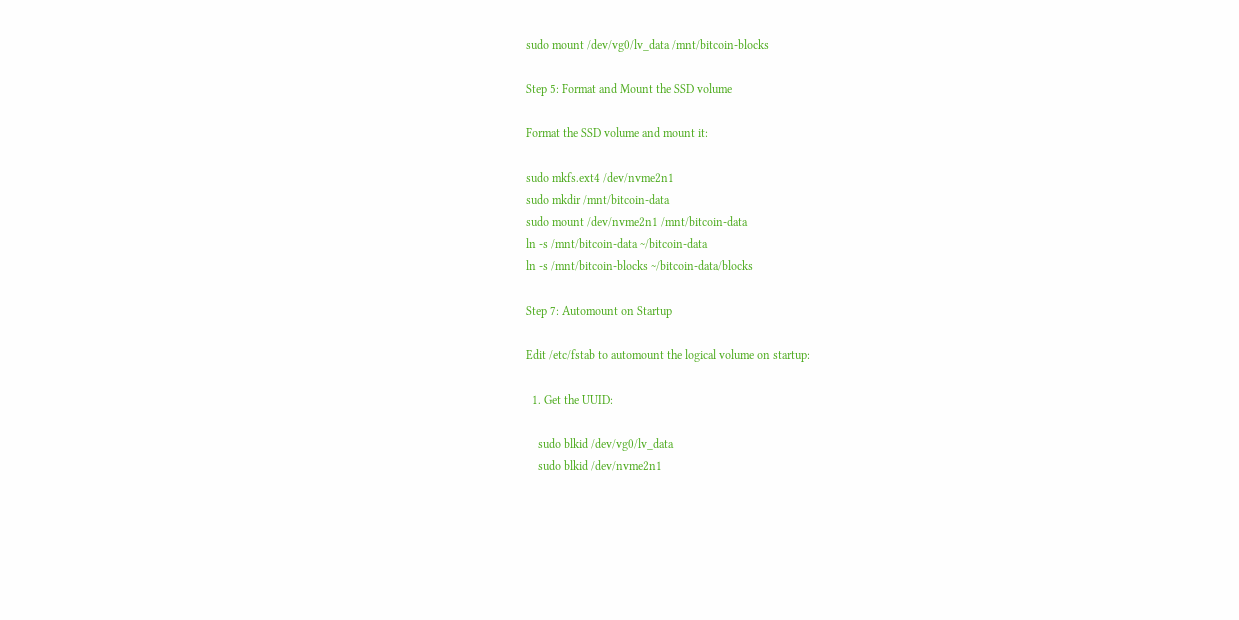sudo mount /dev/vg0/lv_data /mnt/bitcoin-blocks

Step 5: Format and Mount the SSD volume

Format the SSD volume and mount it:

sudo mkfs.ext4 /dev/nvme2n1
sudo mkdir /mnt/bitcoin-data
sudo mount /dev/nvme2n1 /mnt/bitcoin-data
ln -s /mnt/bitcoin-data ~/bitcoin-data
ln -s /mnt/bitcoin-blocks ~/bitcoin-data/blocks

Step 7: Automount on Startup

Edit /etc/fstab to automount the logical volume on startup:

  1. Get the UUID:

    sudo blkid /dev/vg0/lv_data
    sudo blkid /dev/nvme2n1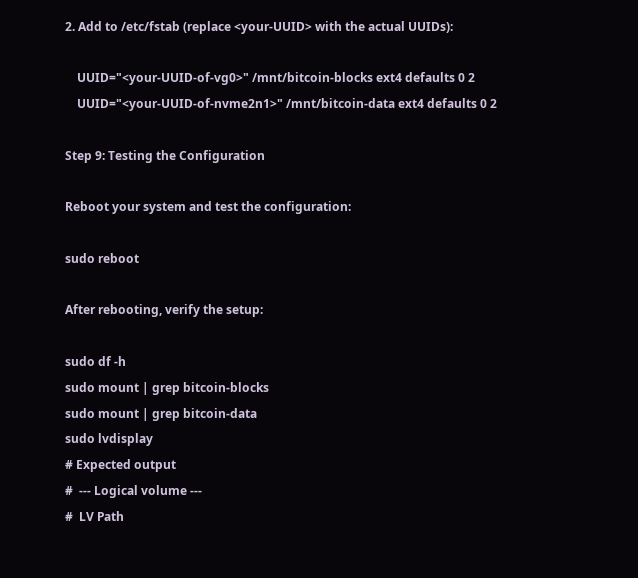2. Add to /etc/fstab (replace <your-UUID> with the actual UUIDs):

    UUID="<your-UUID-of-vg0>" /mnt/bitcoin-blocks ext4 defaults 0 2
    UUID="<your-UUID-of-nvme2n1>" /mnt/bitcoin-data ext4 defaults 0 2

Step 9: Testing the Configuration

Reboot your system and test the configuration:

sudo reboot

After rebooting, verify the setup:

sudo df -h
sudo mount | grep bitcoin-blocks
sudo mount | grep bitcoin-data
sudo lvdisplay
# Expected output
#  --- Logical volume ---
#  LV Path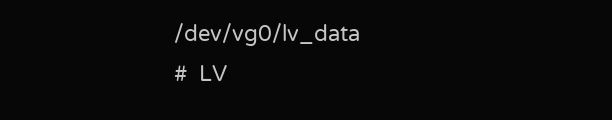/dev/vg0/lv_data
#  LV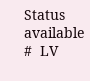Status              available
#  LV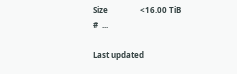Size                <16.00 TiB
#  ...

Last updated